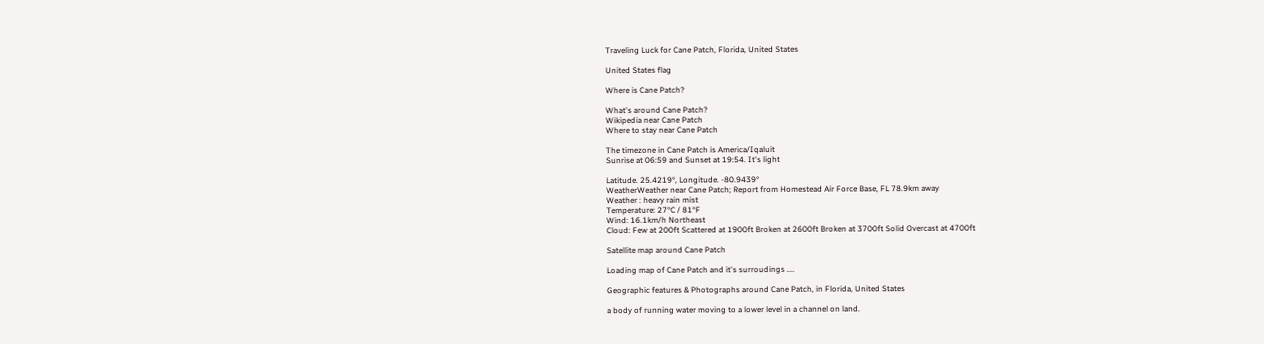Traveling Luck for Cane Patch, Florida, United States

United States flag

Where is Cane Patch?

What's around Cane Patch?
Wikipedia near Cane Patch
Where to stay near Cane Patch

The timezone in Cane Patch is America/Iqaluit
Sunrise at 06:59 and Sunset at 19:54. It's light

Latitude. 25.4219°, Longitude. -80.9439°
WeatherWeather near Cane Patch; Report from Homestead Air Force Base, FL 78.9km away
Weather : heavy rain mist
Temperature: 27°C / 81°F
Wind: 16.1km/h Northeast
Cloud: Few at 200ft Scattered at 1900ft Broken at 2600ft Broken at 3700ft Solid Overcast at 4700ft

Satellite map around Cane Patch

Loading map of Cane Patch and it's surroudings ....

Geographic features & Photographs around Cane Patch, in Florida, United States

a body of running water moving to a lower level in a channel on land.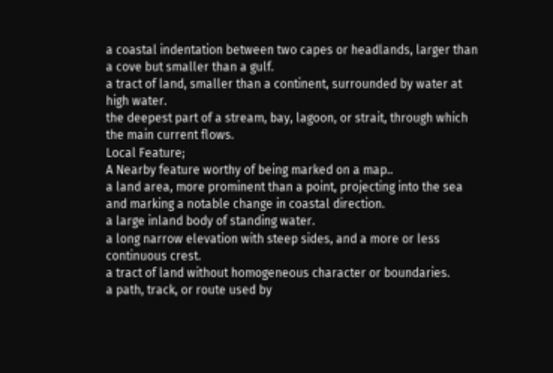a coastal indentation between two capes or headlands, larger than a cove but smaller than a gulf.
a tract of land, smaller than a continent, surrounded by water at high water.
the deepest part of a stream, bay, lagoon, or strait, through which the main current flows.
Local Feature;
A Nearby feature worthy of being marked on a map..
a land area, more prominent than a point, projecting into the sea and marking a notable change in coastal direction.
a large inland body of standing water.
a long narrow elevation with steep sides, and a more or less continuous crest.
a tract of land without homogeneous character or boundaries.
a path, track, or route used by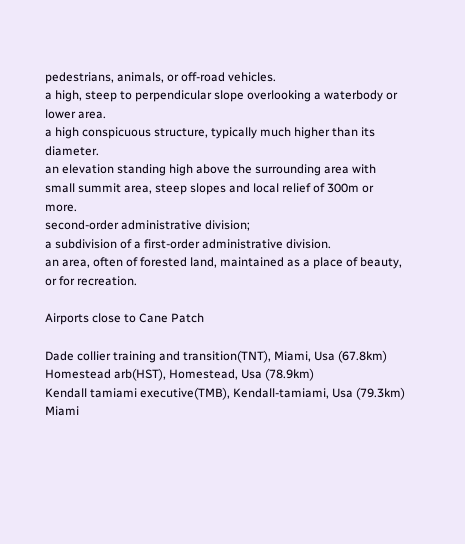pedestrians, animals, or off-road vehicles.
a high, steep to perpendicular slope overlooking a waterbody or lower area.
a high conspicuous structure, typically much higher than its diameter.
an elevation standing high above the surrounding area with small summit area, steep slopes and local relief of 300m or more.
second-order administrative division;
a subdivision of a first-order administrative division.
an area, often of forested land, maintained as a place of beauty, or for recreation.

Airports close to Cane Patch

Dade collier training and transition(TNT), Miami, Usa (67.8km)
Homestead arb(HST), Homestead, Usa (78.9km)
Kendall tamiami executive(TMB), Kendall-tamiami, Usa (79.3km)
Miami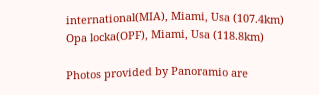international(MIA), Miami, Usa (107.4km)
Opa locka(OPF), Miami, Usa (118.8km)

Photos provided by Panoramio are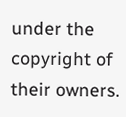under the copyright of their owners.